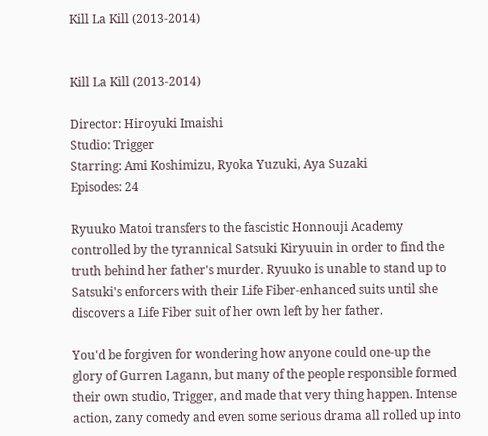Kill La Kill (2013-2014)


Kill La Kill (2013-2014)

Director: Hiroyuki Imaishi
Studio: Trigger
Starring: Ami Koshimizu, Ryoka Yuzuki, Aya Suzaki
Episodes: 24

Ryuuko Matoi transfers to the fascistic Honnouji Academy controlled by the tyrannical Satsuki Kiryuuin in order to find the truth behind her father's murder. Ryuuko is unable to stand up to Satsuki's enforcers with their Life Fiber-enhanced suits until she discovers a Life Fiber suit of her own left by her father.

You'd be forgiven for wondering how anyone could one-up the glory of Gurren Lagann, but many of the people responsible formed their own studio, Trigger, and made that very thing happen. Intense action, zany comedy and even some serious drama all rolled up into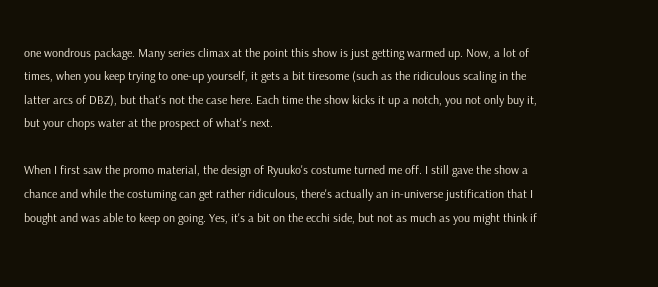one wondrous package. Many series climax at the point this show is just getting warmed up. Now, a lot of times, when you keep trying to one-up yourself, it gets a bit tiresome (such as the ridiculous scaling in the latter arcs of DBZ), but that's not the case here. Each time the show kicks it up a notch, you not only buy it, but your chops water at the prospect of what's next.

When I first saw the promo material, the design of Ryuuko's costume turned me off. I still gave the show a chance and while the costuming can get rather ridiculous, there's actually an in-universe justification that I bought and was able to keep on going. Yes, it's a bit on the ecchi side, but not as much as you might think if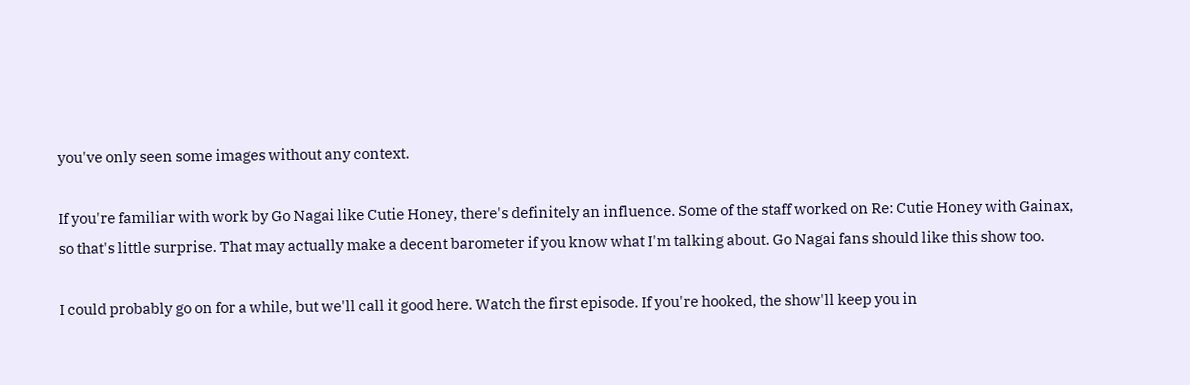you've only seen some images without any context.

If you're familiar with work by Go Nagai like Cutie Honey, there's definitely an influence. Some of the staff worked on Re: Cutie Honey with Gainax, so that's little surprise. That may actually make a decent barometer if you know what I'm talking about. Go Nagai fans should like this show too.

I could probably go on for a while, but we'll call it good here. Watch the first episode. If you're hooked, the show'll keep you in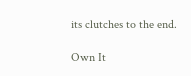its clutches to the end.

Own It